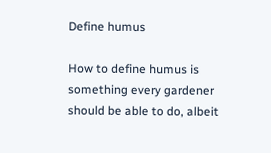Define humus

How to define humus is something every gardener should be able to do, albeit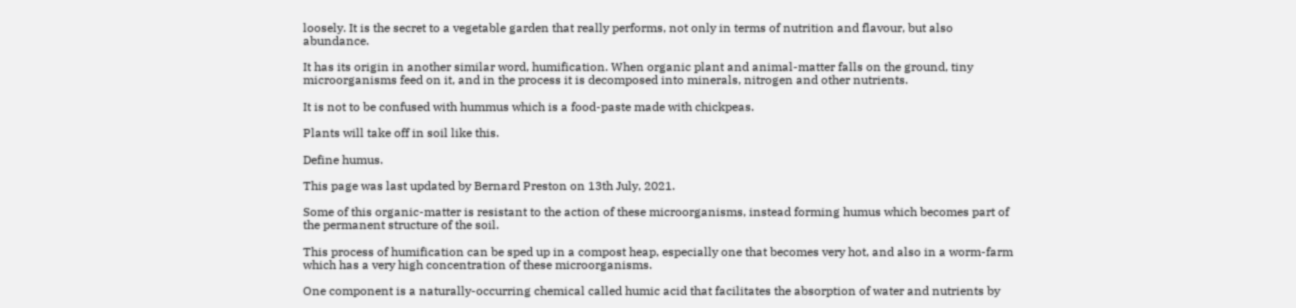loosely. It is the secret to a vegetable garden that really performs, not only in terms of nutrition and flavour, but also abundance.

It has its origin in another similar word, humification. When organic plant and animal-matter falls on the ground, tiny microorganisms feed on it, and in the process it is decomposed into minerals, nitrogen and other nutrients.

It is not to be confused with hummus which is a food-paste made with chickpeas.

Plants will take off in soil like this.

Define humus.

This page was last updated by Bernard Preston on 13th July, 2021.

Some of this organic-matter is resistant to the action of these microorganisms, instead forming humus which becomes part of the permanent structure of the soil.

This process of humification can be sped up in a compost heap, especially one that becomes very hot, and also in a worm-farm which has a very high concentration of these microorganisms.

One component is a naturally-occurring chemical called humic acid that facilitates the absorption of water and nutrients by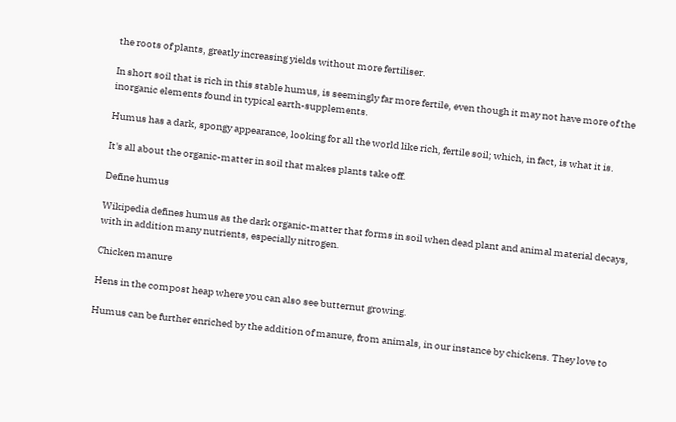the roots of plants, greatly increasing yields without more fertiliser.

In short soil that is rich in this stable humus, is seemingly far more fertile, even though it may not have more of the inorganic elements found in typical earth-supplements.

Humus has a dark, spongy appearance, looking for all the world like rich, fertile soil; which, in fact, is what it is.

It's all about the organic-matter in soil that makes plants take off.

Define humus

Wikipedia defines humus as the dark organic-matter that forms in soil when dead plant and animal material decays, with in addition many nutrients, especially nitrogen.

Chicken manure

Hens in the compost heap where you can also see butternut growing.

Humus can be further enriched by the addition of manure, from animals, in our instance by chickens. They love to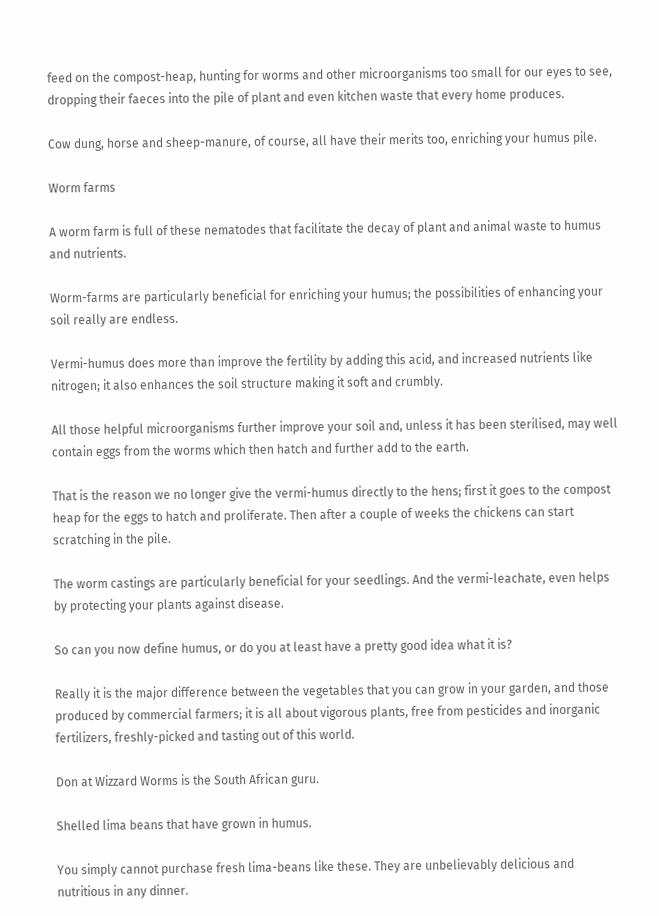feed on the compost-heap, hunting for worms and other microorganisms too small for our eyes to see, dropping their faeces into the pile of plant and even kitchen waste that every home produces.

Cow dung, horse and sheep-manure, of course, all have their merits too, enriching your humus pile.

Worm farms

A worm farm is full of these nematodes that facilitate the decay of plant and animal waste to humus and nutrients.

Worm-farms are particularly beneficial for enriching your humus; the possibilities of enhancing your soil really are endless.

Vermi-humus does more than improve the fertility by adding this acid, and increased nutrients like nitrogen; it also enhances the soil structure making it soft and crumbly.

All those helpful microorganisms further improve your soil and, unless it has been sterilised, may well contain eggs from the worms which then hatch and further add to the earth.

That is the reason we no longer give the vermi-humus directly to the hens; first it goes to the compost heap for the eggs to hatch and proliferate. Then after a couple of weeks the chickens can start scratching in the pile.

The worm castings are particularly beneficial for your seedlings. And the vermi-leachate, even helps by protecting your plants against disease.

So can you now define humus, or do you at least have a pretty good idea what it is?

Really it is the major difference between the vegetables that you can grow in your garden, and those produced by commercial farmers; it is all about vigorous plants, free from pesticides and inorganic fertilizers, freshly-picked and tasting out of this world.

Don at Wizzard Worms is the South African guru.

Shelled lima beans that have grown in humus.

You simply cannot purchase fresh lima-beans like these. They are unbelievably delicious and nutritious in any dinner.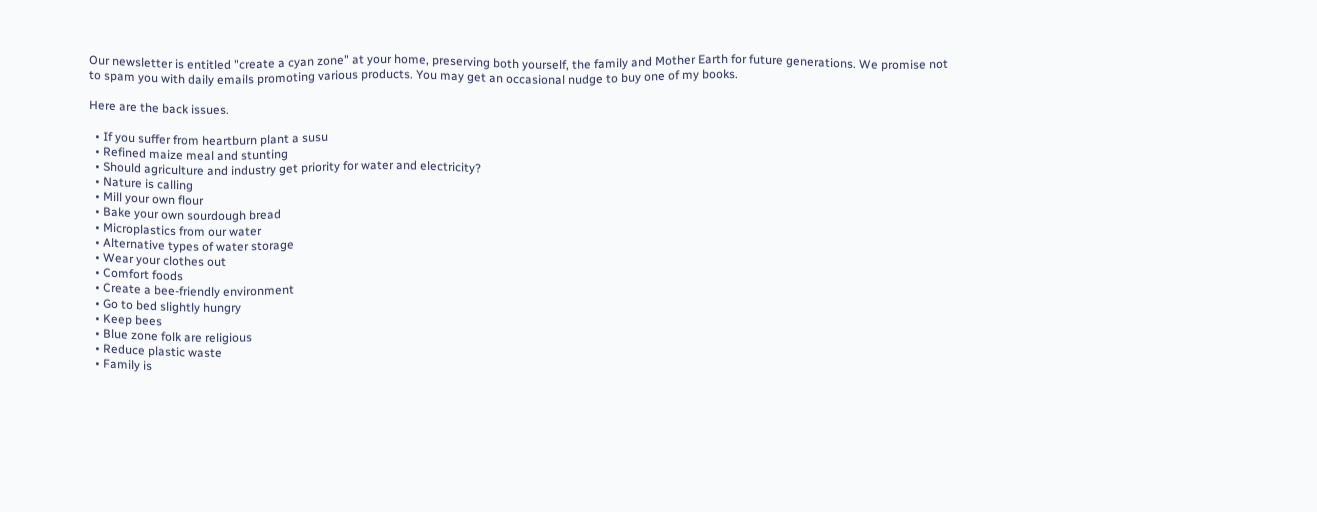Our newsletter is entitled "create a cyan zone" at your home, preserving both yourself, the family and Mother Earth for future generations. We promise not to spam you with daily emails promoting various products. You may get an occasional nudge to buy one of my books.

Here are the back issues.

  • If you suffer from heartburn plant a susu
  • Refined maize meal and stunting
  • Should agriculture and industry get priority for water and electricity?
  • Nature is calling
  • Mill your own flour
  • Bake your own sourdough bread
  • Microplastics from our water
  • Alternative types of water storage
  • Wear your clothes out
  • Comfort foods
  • Create a bee-friendly environment
  • Go to bed slightly hungry
  • Keep bees
  • Blue zone folk are religious
  • Reduce plastic waste
  • Family is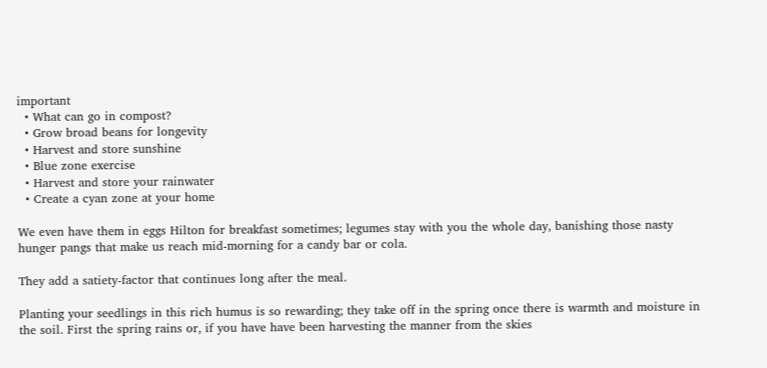important
  • What can go in compost?
  • Grow broad beans for longevity
  • Harvest and store sunshine
  • Blue zone exercise
  • Harvest and store your rainwater
  • Create a cyan zone at your home

We even have them in eggs Hilton for breakfast sometimes; legumes stay with you the whole day, banishing those nasty hunger pangs that make us reach mid-morning for a candy bar or cola.

They add a satiety-factor that continues long after the meal.

Planting your seedlings in this rich humus is so rewarding; they take off in the spring once there is warmth and moisture in the soil. First the spring rains or, if you have have been harvesting the manner from the skies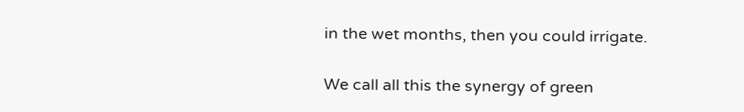in the wet months, then you could irrigate.

We call all this the synergy of green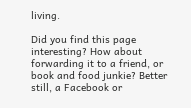living.

Did you find this page interesting? How about forwarding it to a friend, or book and food junkie? Better still, a Facebook or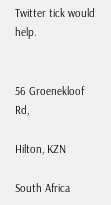Twitter tick would help.


56 Groenekloof Rd,

Hilton, KZN

South Africa